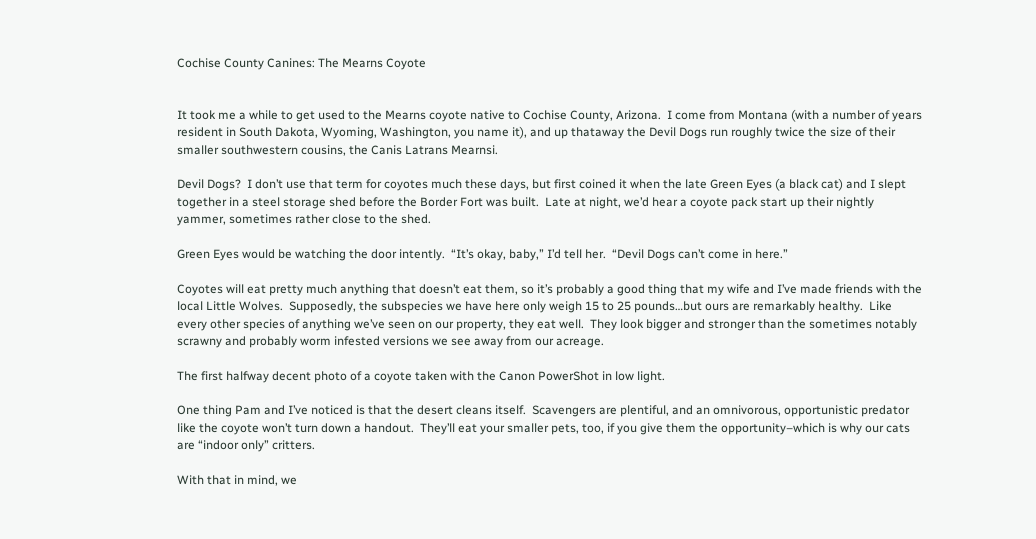Cochise County Canines: The Mearns Coyote


It took me a while to get used to the Mearns coyote native to Cochise County, Arizona.  I come from Montana (with a number of years resident in South Dakota, Wyoming, Washington, you name it), and up thataway the Devil Dogs run roughly twice the size of their smaller southwestern cousins, the Canis Latrans Mearnsi.

Devil Dogs?  I don’t use that term for coyotes much these days, but first coined it when the late Green Eyes (a black cat) and I slept together in a steel storage shed before the Border Fort was built.  Late at night, we’d hear a coyote pack start up their nightly yammer, sometimes rather close to the shed.

Green Eyes would be watching the door intently.  “It’s okay, baby,” I’d tell her.  “Devil Dogs can’t come in here.”

Coyotes will eat pretty much anything that doesn’t eat them, so it’s probably a good thing that my wife and I’ve made friends with the local Little Wolves.  Supposedly, the subspecies we have here only weigh 15 to 25 pounds…but ours are remarkably healthy.  Like every other species of anything we’ve seen on our property, they eat well.  They look bigger and stronger than the sometimes notably scrawny and probably worm infested versions we see away from our acreage.

The first halfway decent photo of a coyote taken with the Canon PowerShot in low light.

One thing Pam and I’ve noticed is that the desert cleans itself.  Scavengers are plentiful, and an omnivorous, opportunistic predator like the coyote won’t turn down a handout.  They’ll eat your smaller pets, too, if you give them the opportunity–which is why our cats are “indoor only” critters.

With that in mind, we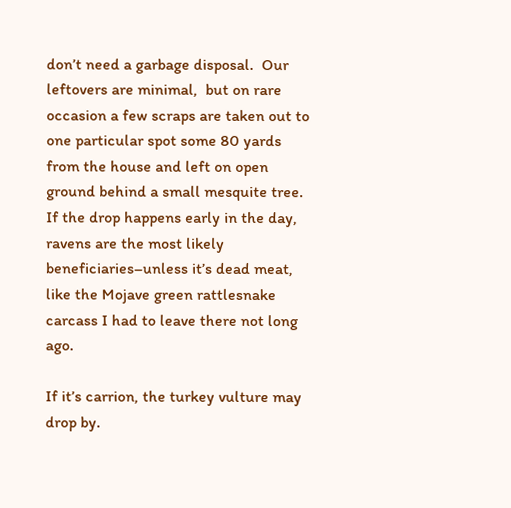don’t need a garbage disposal.  Our leftovers are minimal,  but on rare occasion a few scraps are taken out to one particular spot some 80 yards from the house and left on open ground behind a small mesquite tree.  If the drop happens early in the day, ravens are the most likely beneficiaries–unless it’s dead meat, like the Mojave green rattlesnake carcass I had to leave there not long ago.

If it’s carrion, the turkey vulture may drop by.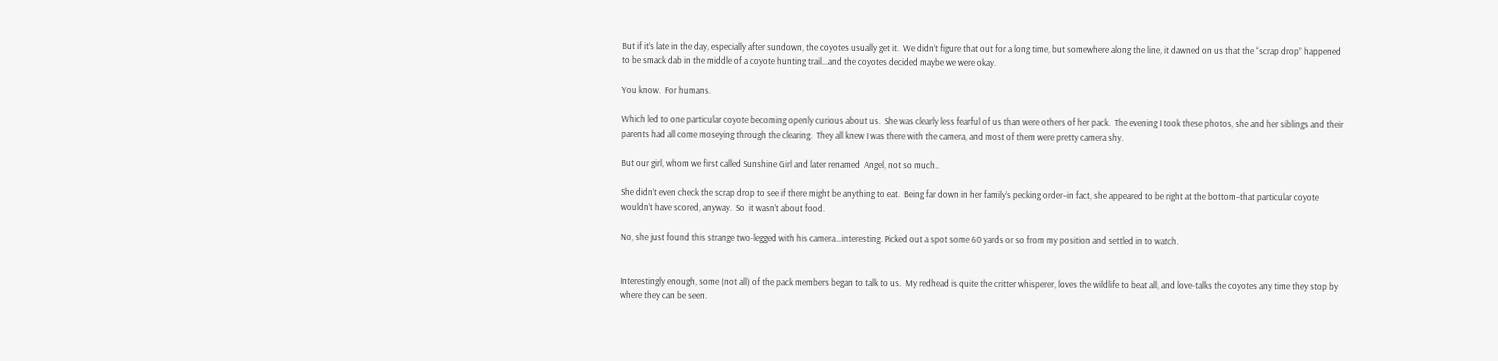But if it’s late in the day, especially after sundown, the coyotes usually get it.  We didn’t figure that out for a long time, but somewhere along the line, it dawned on us that the “scrap drop” happened to be smack dab in the middle of a coyote hunting trail…and the coyotes decided maybe we were okay.

You know.  For humans.

Which led to one particular coyote becoming openly curious about us.  She was clearly less fearful of us than were others of her pack.  The evening I took these photos, she and her siblings and their parents had all come moseying through the clearing.  They all knew I was there with the camera, and most of them were pretty camera shy.

But our girl, whom we first called Sunshine Girl and later renamed  Angel, not so much..

She didn’t even check the scrap drop to see if there might be anything to eat.  Being far down in her family’s pecking order–in fact, she appeared to be right at the bottom–that particular coyote  wouldn’t have scored, anyway.  So  it wasn’t about food.

No, she just found this strange two-legged with his camera…interesting. Picked out a spot some 60 yards or so from my position and settled in to watch.


Interestingly enough, some (not all) of the pack members began to talk to us.  My redhead is quite the critter whisperer, loves the wildlife to beat all, and love-talks the coyotes any time they stop by where they can be seen.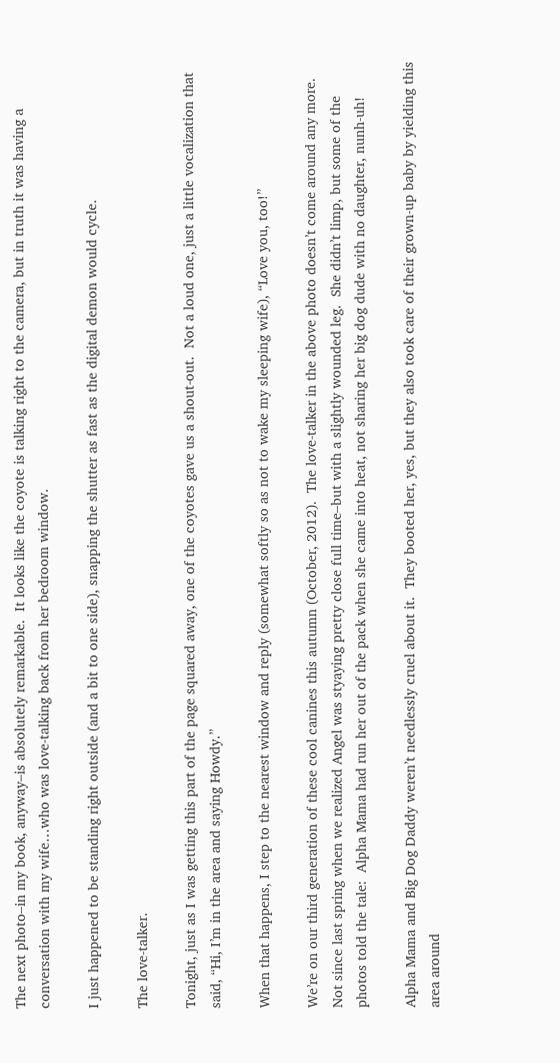The next photo–in my book, anyway–is absolutely remarkable.  It looks like the coyote is talking right to the camera, but in truth it was having a conversation with my wife…who was love-talking back from her bedroom window.

I just happened to be standing right outside (and a bit to one side), snapping the shutter as fast as the digital demon would cycle.

The love-talker.

Tonight, just as I was getting this part of the page squared away, one of the coyotes gave us a shout-out.  Not a loud one, just a little vocalization that said, “Hi, I’m in the area and saying Howdy.”

When that happens, I step to the nearest window and reply (somewhat softly so as not to wake my sleeping wife), “Love you, too!”

We’re on our third generation of these cool canines this autumn (October, 2012).  The love-talker in the above photo doesn’t come around any more.  Not since last spring when we realized Angel was styaying pretty close full time–but with a slightly wounded leg.  She didn’t limp, but some of the photos told the tale:  Alpha Mama had run her out of the pack when she came into heat, not sharing her big dog dude with no daughter, nunh-uh!

Alpha Mama and Big Dog Daddy weren’t needlessly cruel about it.  They booted her, yes, but they also took care of their grown-up baby by yielding this area around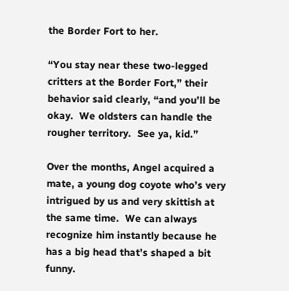the Border Fort to her.

“You stay near these two-legged critters at the Border Fort,” their behavior said clearly, “and you’ll be okay.  We oldsters can handle the rougher territory.  See ya, kid.”

Over the months, Angel acquired a mate, a young dog coyote who’s very intrigued by us and very skittish at the same time.  We can always recognize him instantly because he has a big head that’s shaped a bit funny.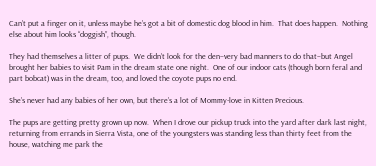Can’t put a finger on it, unless maybe he’s got a bit of domestic dog blood in him.  That does happen.  Nothing else about him looks “doggish”, though.

They had themselves a litter of pups.  We didn’t look for the den–very bad manners to do that–but Angel brought her babies to visit Pam in the dream state one night.  One of our indoor cats (though born feral and part bobcat) was in the dream, too, and loved the coyote pups no end.

She’s never had any babies of her own, but there’s a lot of Mommy-love in Kitten Precious.

The pups are getting pretty grown up now.  When I drove our pickup truck into the yard after dark last night, returning from errands in Sierra Vista, one of the youngsters was standing less than thirty feet from the house, watching me park the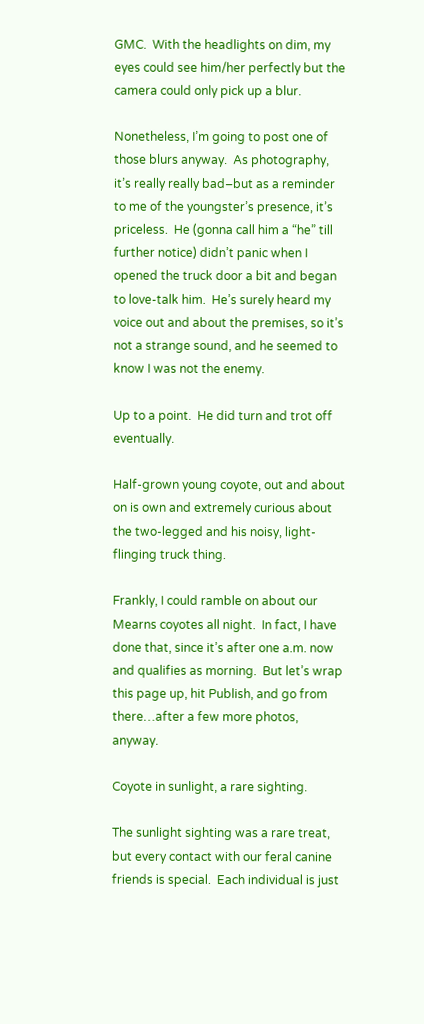GMC.  With the headlights on dim, my eyes could see him/her perfectly but the camera could only pick up a blur.

Nonetheless, I’m going to post one of those blurs anyway.  As photography, it’s really really bad–but as a reminder to me of the youngster’s presence, it’s priceless.  He (gonna call him a “he” till further notice) didn’t panic when I opened the truck door a bit and began to love-talk him.  He’s surely heard my voice out and about the premises, so it’s not a strange sound, and he seemed to know I was not the enemy.

Up to a point.  He did turn and trot off eventually.

Half-grown young coyote, out and about on is own and extremely curious about the two-legged and his noisy, light-flinging truck thing.

Frankly, I could ramble on about our Mearns coyotes all night.  In fact, I have done that, since it’s after one a.m. now and qualifies as morning.  But let’s wrap this page up, hit Publish, and go from there…after a few more photos, anyway.

Coyote in sunlight, a rare sighting.

The sunlight sighting was a rare treat, but every contact with our feral canine friends is special.  Each individual is just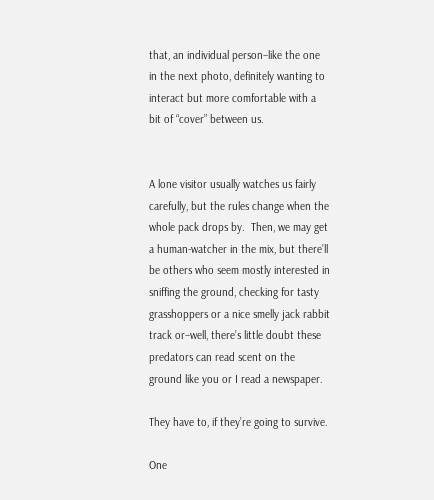that, an individual person–like the one in the next photo, definitely wanting to interact but more comfortable with a bit of “cover” between us.


A lone visitor usually watches us fairly carefully, but the rules change when the whole pack drops by.  Then, we may get a human-watcher in the mix, but there’ll be others who seem mostly interested in sniffing the ground, checking for tasty grasshoppers or a nice smelly jack rabbit track or–well, there’s little doubt these predators can read scent on the ground like you or I read a newspaper.

They have to, if they’re going to survive.

One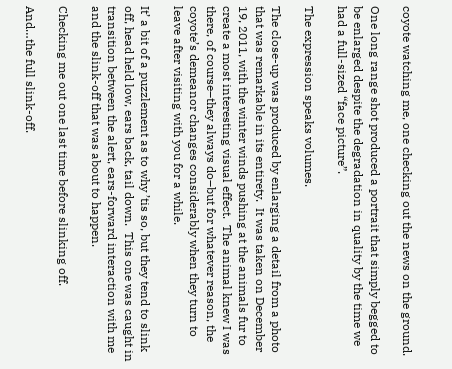coyote watching me, one checking out the news on the ground.

One long range shot produced a portrait that simply begged to be enlarged despite the degradation in quality by the time we had a full-sized “face picture”.

The expression speaks volumes.

The close-up was produced by enlarging a detail from a photo that was remarkable in its entirety.  It was taken on December 19, 2011, with the winter winds pushing at the animals fur to create a most interesting visual effect.  The animal knew I was there, of course–they always do–but for whatever reason, the coyote’s demeanor changes considerably when they turn to leave after visiting with you for a while.

It’ a bit of a puzzlement as to why ’tis so, but they tend to slink off, head held low, ears back, tail down.  This one was caught in transition between the alert, ears-forward interaction with me and the slink-off that was about to happen.

Checking me out one last time before slinking off.

And…the full slink-off.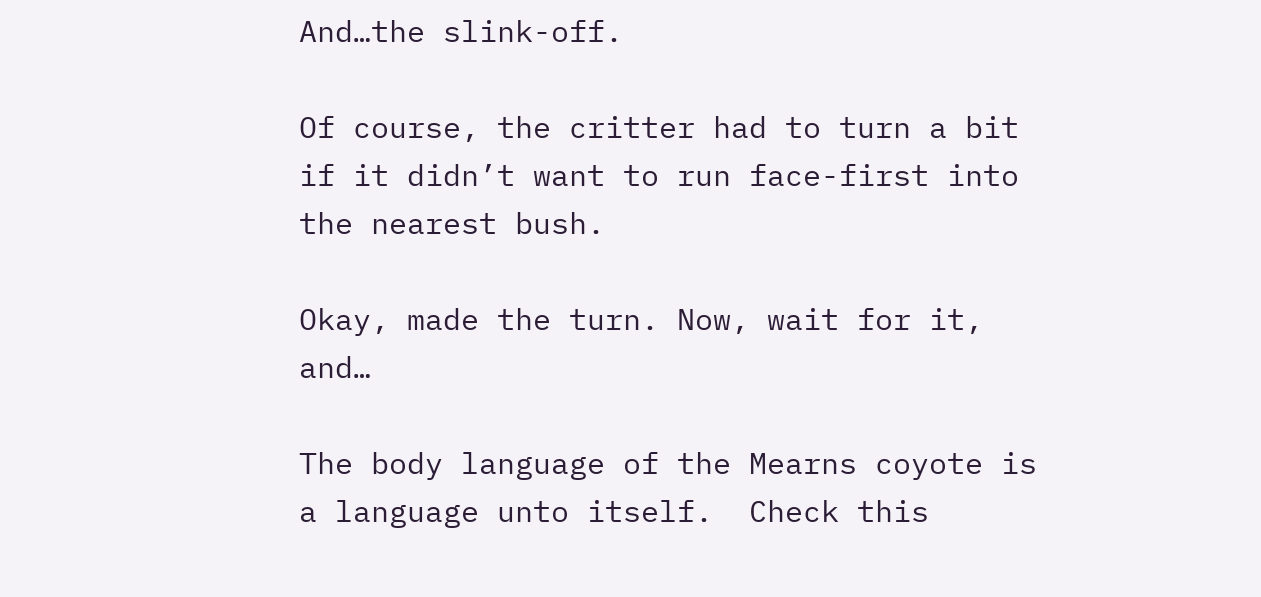And…the slink-off.

Of course, the critter had to turn a bit if it didn’t want to run face-first into the nearest bush.

Okay, made the turn. Now, wait for it, and…

The body language of the Mearns coyote is a language unto itself.  Check this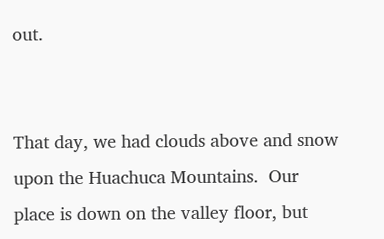out.


That day, we had clouds above and snow upon the Huachuca Mountains.  Our place is down on the valley floor, but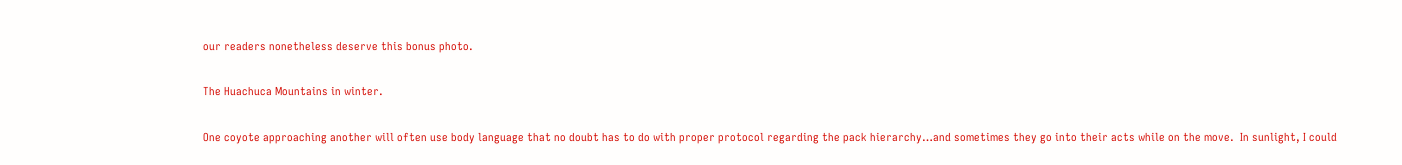our readers nonetheless deserve this bonus photo.

The Huachuca Mountains in winter.

One coyote approaching another will often use body language that no doubt has to do with proper protocol regarding the pack hierarchy…and sometimes they go into their acts while on the move.  In sunlight, I could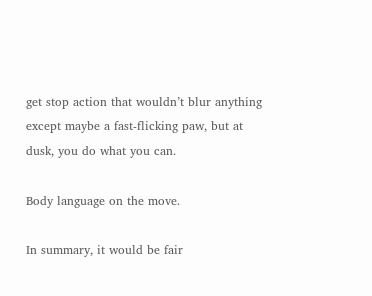get stop action that wouldn’t blur anything except maybe a fast-flicking paw, but at dusk, you do what you can.

Body language on the move.

In summary, it would be fair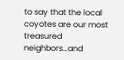to say that the local coyotes are our most treasured neighbors…and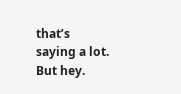that’s saying a lot.  But hey.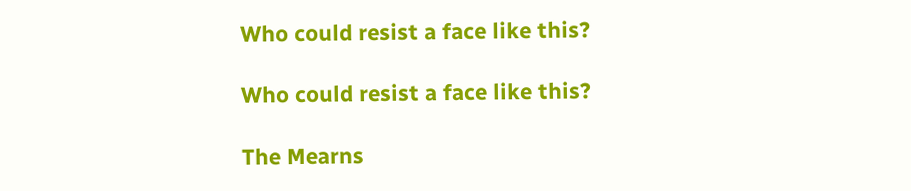Who could resist a face like this?

Who could resist a face like this?

The Mearns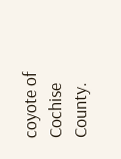coyote of Cochise County.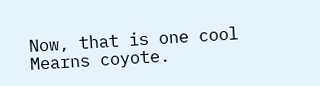Now, that is one cool Mearns coyote.